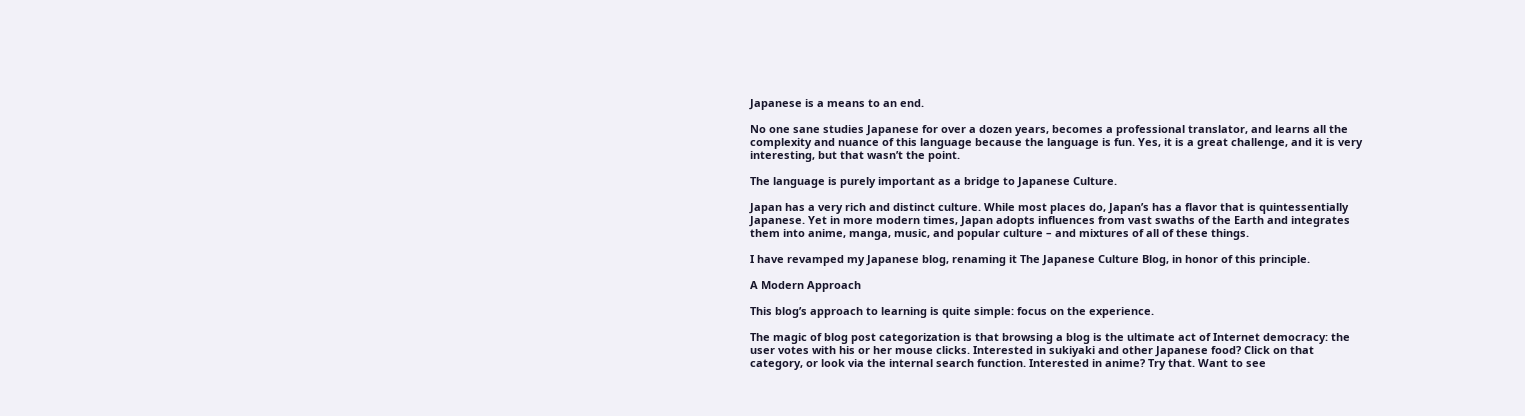Japanese is a means to an end.

No one sane studies Japanese for over a dozen years, becomes a professional translator, and learns all the complexity and nuance of this language because the language is fun. Yes, it is a great challenge, and it is very interesting, but that wasn’t the point.

The language is purely important as a bridge to Japanese Culture.

Japan has a very rich and distinct culture. While most places do, Japan’s has a flavor that is quintessentially Japanese. Yet in more modern times, Japan adopts influences from vast swaths of the Earth and integrates them into anime, manga, music, and popular culture – and mixtures of all of these things.

I have revamped my Japanese blog, renaming it The Japanese Culture Blog, in honor of this principle.

A Modern Approach

This blog’s approach to learning is quite simple: focus on the experience.

The magic of blog post categorization is that browsing a blog is the ultimate act of Internet democracy: the user votes with his or her mouse clicks. Interested in sukiyaki and other Japanese food? Click on that category, or look via the internal search function. Interested in anime? Try that. Want to see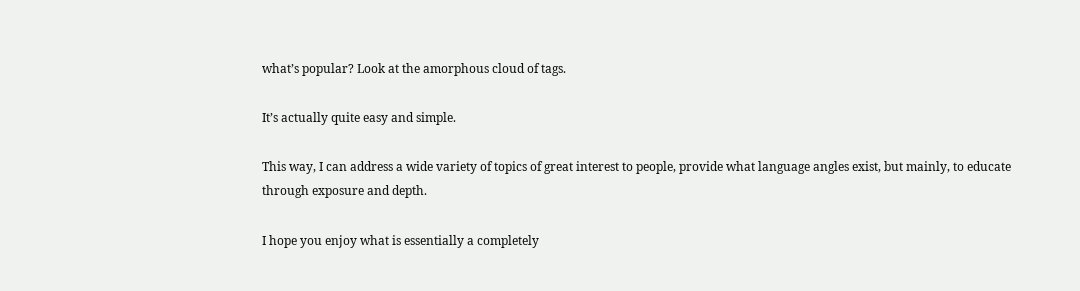what’s popular? Look at the amorphous cloud of tags.

It’s actually quite easy and simple.

This way, I can address a wide variety of topics of great interest to people, provide what language angles exist, but mainly, to educate through exposure and depth.

I hope you enjoy what is essentially a completely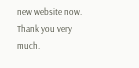new website now. Thank you very much.